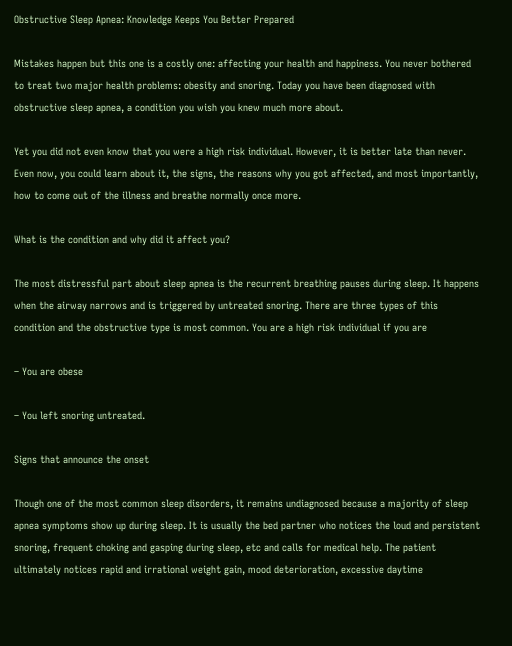Obstructive Sleep Apnea: Knowledge Keeps You Better Prepared

Mistakes happen but this one is a costly one: affecting your health and happiness. You never bothered to treat two major health problems: obesity and snoring. Today you have been diagnosed with obstructive sleep apnea, a condition you wish you knew much more about.

Yet you did not even know that you were a high risk individual. However, it is better late than never. Even now, you could learn about it, the signs, the reasons why you got affected, and most importantly, how to come out of the illness and breathe normally once more.

What is the condition and why did it affect you?

The most distressful part about sleep apnea is the recurrent breathing pauses during sleep. It happens when the airway narrows and is triggered by untreated snoring. There are three types of this condition and the obstructive type is most common. You are a high risk individual if you are

– You are obese

– You left snoring untreated.

Signs that announce the onset

Though one of the most common sleep disorders, it remains undiagnosed because a majority of sleep apnea symptoms show up during sleep. It is usually the bed partner who notices the loud and persistent snoring, frequent choking and gasping during sleep, etc and calls for medical help. The patient ultimately notices rapid and irrational weight gain, mood deterioration, excessive daytime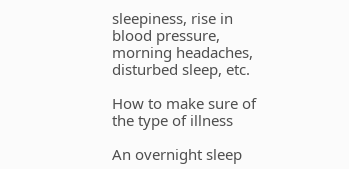sleepiness, rise in blood pressure, morning headaches, disturbed sleep, etc.

How to make sure of the type of illness

An overnight sleep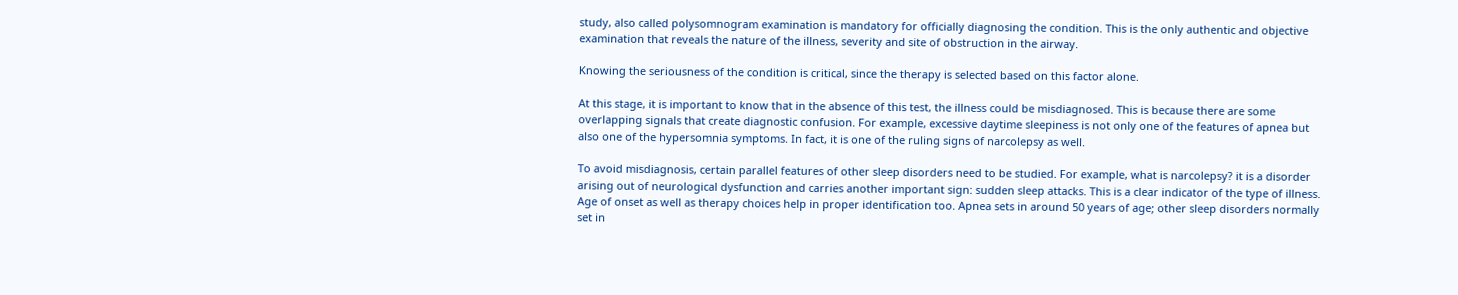study, also called polysomnogram examination is mandatory for officially diagnosing the condition. This is the only authentic and objective examination that reveals the nature of the illness, severity and site of obstruction in the airway.

Knowing the seriousness of the condition is critical, since the therapy is selected based on this factor alone.

At this stage, it is important to know that in the absence of this test, the illness could be misdiagnosed. This is because there are some overlapping signals that create diagnostic confusion. For example, excessive daytime sleepiness is not only one of the features of apnea but also one of the hypersomnia symptoms. In fact, it is one of the ruling signs of narcolepsy as well.

To avoid misdiagnosis, certain parallel features of other sleep disorders need to be studied. For example, what is narcolepsy? it is a disorder arising out of neurological dysfunction and carries another important sign: sudden sleep attacks. This is a clear indicator of the type of illness. Age of onset as well as therapy choices help in proper identification too. Apnea sets in around 50 years of age; other sleep disorders normally set in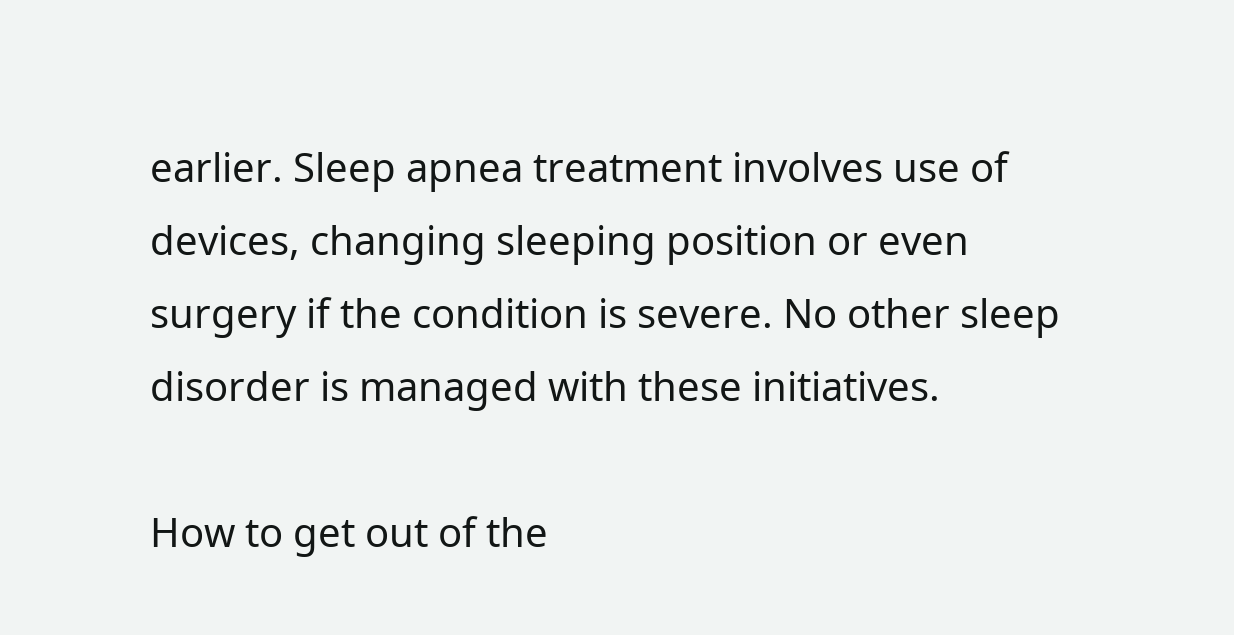earlier. Sleep apnea treatment involves use of devices, changing sleeping position or even surgery if the condition is severe. No other sleep disorder is managed with these initiatives.

How to get out of the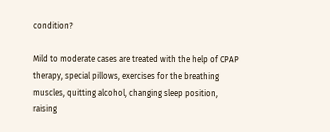condition?

Mild to moderate cases are treated with the help of CPAP therapy, special pillows, exercises for the breathing muscles, quitting alcohol, changing sleep position, raising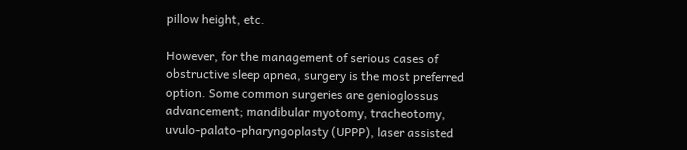pillow height, etc.

However, for the management of serious cases of obstructive sleep apnea, surgery is the most preferred option. Some common surgeries are genioglossus advancement; mandibular myotomy, tracheotomy, uvulo-palato-pharyngoplasty (UPPP), laser assisted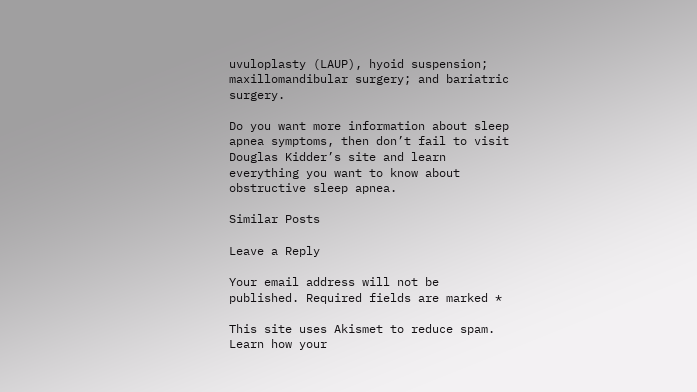uvuloplasty (LAUP), hyoid suspension; maxillomandibular surgery; and bariatric surgery.

Do you want more information about sleep apnea symptoms, then don’t fail to visit Douglas Kidder’s site and learn everything you want to know about obstructive sleep apnea.

Similar Posts

Leave a Reply

Your email address will not be published. Required fields are marked *

This site uses Akismet to reduce spam. Learn how your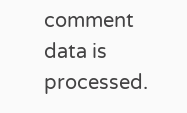comment data is processed.